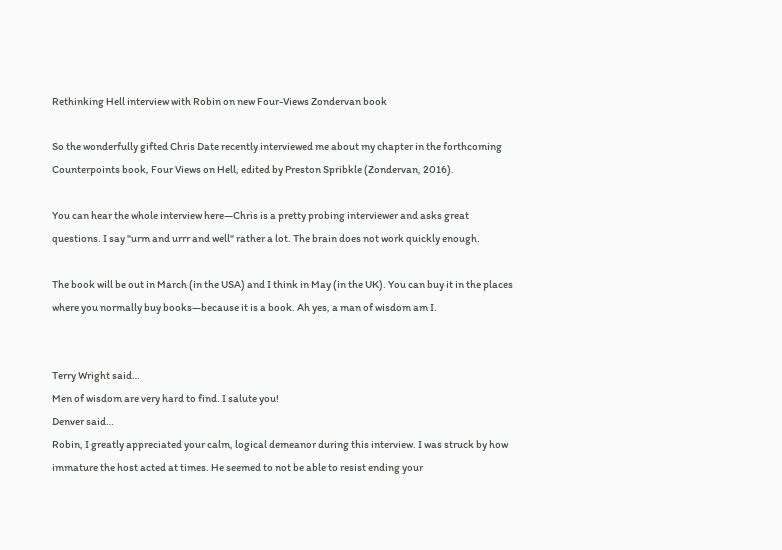Rethinking Hell interview with Robin on new Four-Views Zondervan book

So the wonderfully gifted Chris Date recently interviewed me about my chapter in the forthcoming Counterpoints book, Four Views on Hell, edited by Preston Spribkle (Zondervan, 2016).

You can hear the whole interview here—Chris is a pretty probing interviewer and asks great questions. I say "urm and urrr and well" rather a lot. The brain does not work quickly enough.

The book will be out in March (in the USA) and I think in May (in the UK). You can buy it in the places where you normally buy books—because it is a book. Ah yes, a man of wisdom am I.


Terry Wright said…
Men of wisdom are very hard to find. I salute you!
Denver said…
Robin, I greatly appreciated your calm, logical demeanor during this interview. I was struck by how immature the host acted at times. He seemed to not be able to resist ending your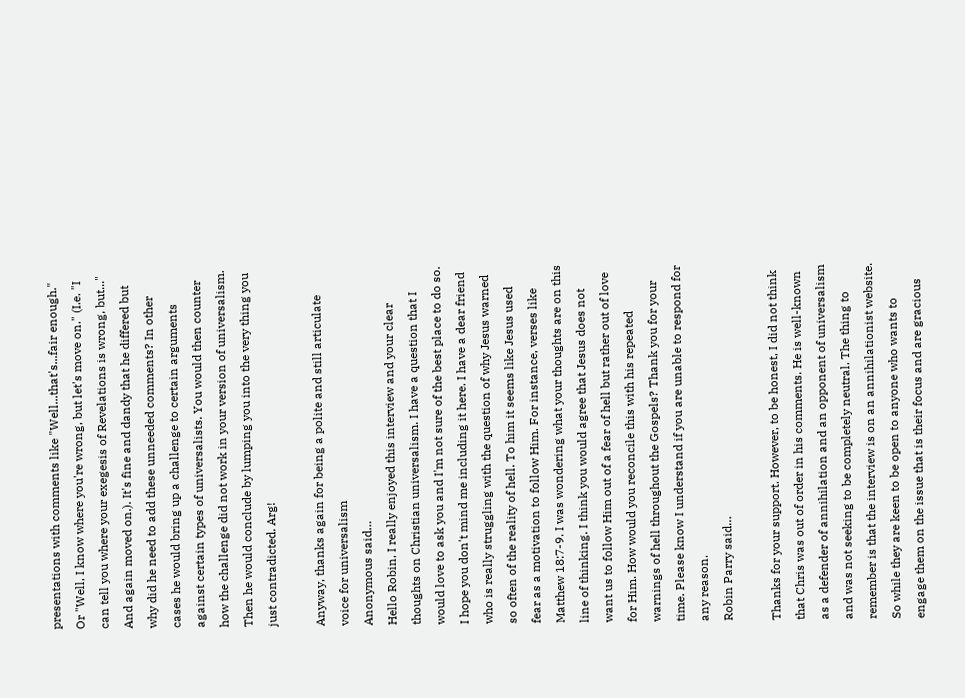presentations with comments like "Well...that's...fair enough." Or "Well, I know where you're wrong, but let's move on." (I.e. "I can tell you where your exegesis of Revelations is wrong, but..." And again moved on.). It's fine and dandy that he differed but why did he need to add these unneeded comments? In other cases he would bring up a challenge to certain arguments against certain types of universalists. You would then counter how the challenge did not work in your version of universalism. Then he would conclude by lumping you into the very thing you just contradicted. Arg!

Anyway, thanks again for being a polite and still articulate voice for universalism
Anonymous said…
Hello Robin, I really enjoyed this interview and your clear thoughts on Christian universalism. I have a question that I would love to ask you and I'm not sure of the best place to do so. I hope you don't mind me including it here. I have a dear friend who is really struggling with the question of why Jesus warned so often of the reality of hell. To him it seems like Jesus used fear as a motivation to follow Him. For instance, verses like Matthew 18:7-9. I was wondering what your thoughts are on this line of thinking. I think you would agree that Jesus does not want us to follow Him out of a fear of hell but rather out of love for Him. How would you reconcile this with his repeated warnings of hell throughout the Gospels? Thank you for your time. Please know I understand if you are unable to respond for any reason.
Robin Parry said…

Thanks for your support. However, to be honest, I did not think that Chris was out of order in his comments. He is well-known as a defender of annihilation and an opponent of universalism and was not seeking to be completely neutral. The thing to remember is that the interview is on an annihilationist website. So while they are keen to be open to anyone who wants to engage them on the issue that is their focus and are gracious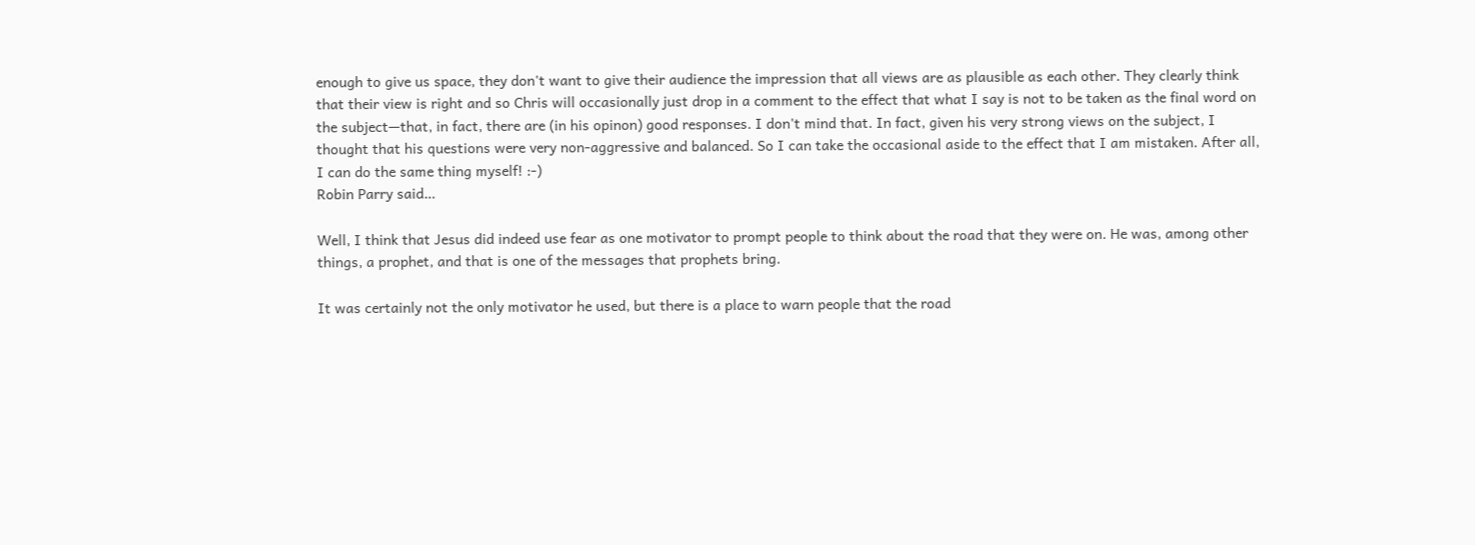enough to give us space, they don't want to give their audience the impression that all views are as plausible as each other. They clearly think that their view is right and so Chris will occasionally just drop in a comment to the effect that what I say is not to be taken as the final word on the subject—that, in fact, there are (in his opinon) good responses. I don't mind that. In fact, given his very strong views on the subject, I thought that his questions were very non-aggressive and balanced. So I can take the occasional aside to the effect that I am mistaken. After all, I can do the same thing myself! :-)
Robin Parry said…

Well, I think that Jesus did indeed use fear as one motivator to prompt people to think about the road that they were on. He was, among other things, a prophet, and that is one of the messages that prophets bring.

It was certainly not the only motivator he used, but there is a place to warn people that the road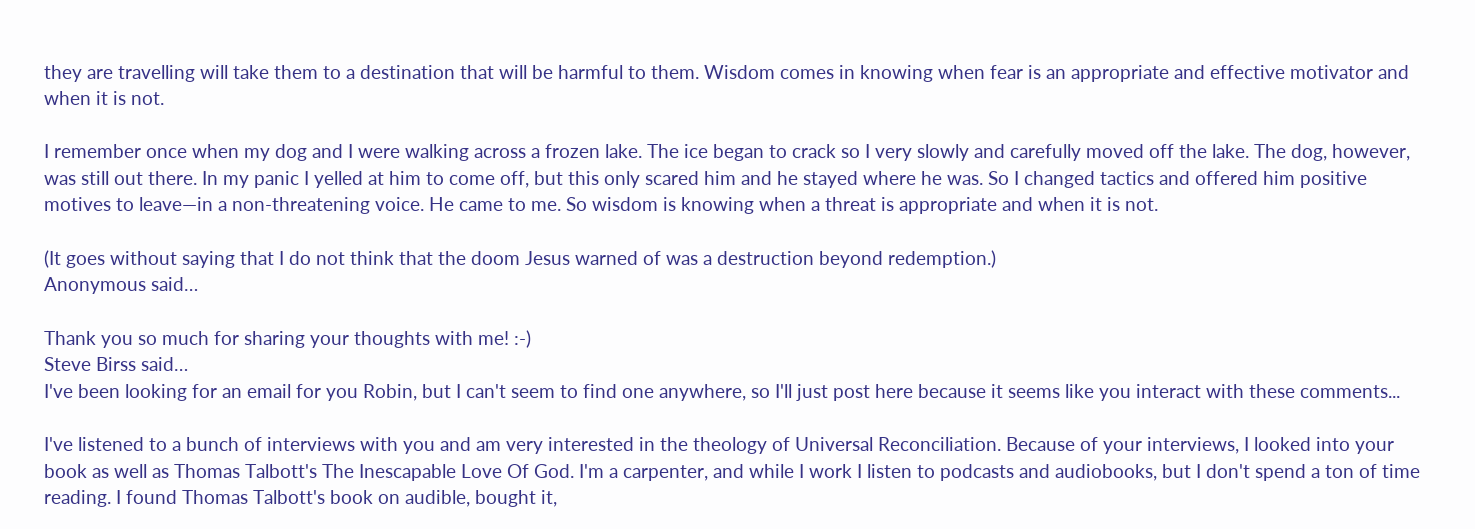they are travelling will take them to a destination that will be harmful to them. Wisdom comes in knowing when fear is an appropriate and effective motivator and when it is not.

I remember once when my dog and I were walking across a frozen lake. The ice began to crack so I very slowly and carefully moved off the lake. The dog, however, was still out there. In my panic I yelled at him to come off, but this only scared him and he stayed where he was. So I changed tactics and offered him positive motives to leave—in a non-threatening voice. He came to me. So wisdom is knowing when a threat is appropriate and when it is not.

(It goes without saying that I do not think that the doom Jesus warned of was a destruction beyond redemption.)
Anonymous said…

Thank you so much for sharing your thoughts with me! :-)
Steve Birss said…
I've been looking for an email for you Robin, but I can't seem to find one anywhere, so I'll just post here because it seems like you interact with these comments...

I've listened to a bunch of interviews with you and am very interested in the theology of Universal Reconciliation. Because of your interviews, I looked into your book as well as Thomas Talbott's The Inescapable Love Of God. I'm a carpenter, and while I work I listen to podcasts and audiobooks, but I don't spend a ton of time reading. I found Thomas Talbott's book on audible, bought it,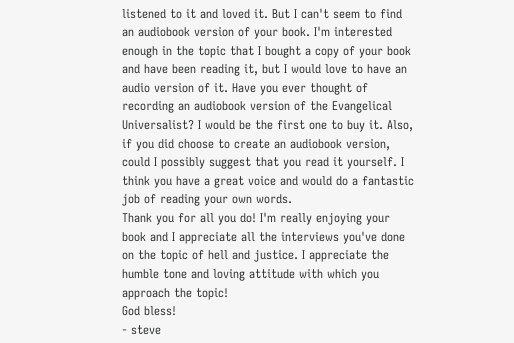listened to it and loved it. But I can't seem to find an audiobook version of your book. I'm interested enough in the topic that I bought a copy of your book and have been reading it, but I would love to have an audio version of it. Have you ever thought of recording an audiobook version of the Evangelical Universalist? I would be the first one to buy it. Also, if you did choose to create an audiobook version, could I possibly suggest that you read it yourself. I think you have a great voice and would do a fantastic job of reading your own words.
Thank you for all you do! I'm really enjoying your book and I appreciate all the interviews you've done on the topic of hell and justice. I appreciate the humble tone and loving attitude with which you approach the topic!
God bless!
- steve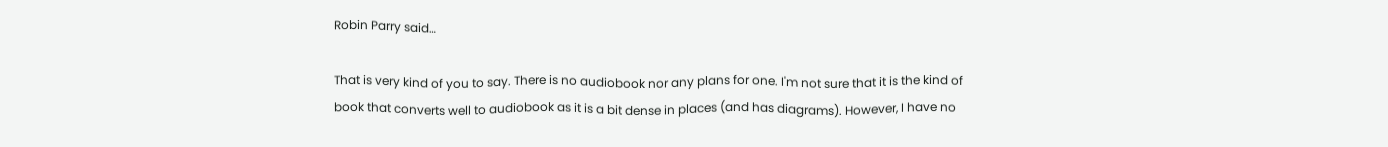Robin Parry said…

That is very kind of you to say. There is no audiobook nor any plans for one. I'm not sure that it is the kind of book that converts well to audiobook as it is a bit dense in places (and has diagrams). However, I have no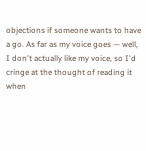objections if someone wants to have a go. As far as my voice goes — well, I don't actually like my voice, so I'd cringe at the thought of reading it when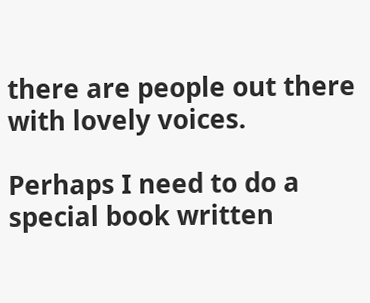there are people out there with lovely voices.

Perhaps I need to do a special book written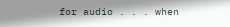for audio . . . when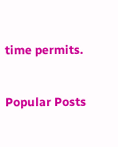time permits.


Popular Posts